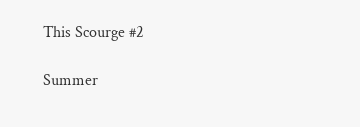This Scourge #2

Summer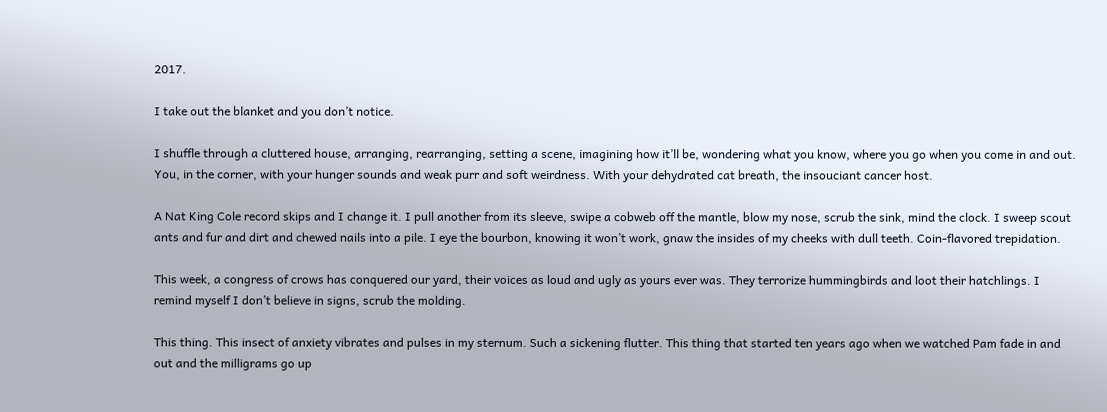2017.

I take out the blanket and you don’t notice.

I shuffle through a cluttered house, arranging, rearranging, setting a scene, imagining how it’ll be, wondering what you know, where you go when you come in and out. You, in the corner, with your hunger sounds and weak purr and soft weirdness. With your dehydrated cat breath, the insouciant cancer host.

A Nat King Cole record skips and I change it. I pull another from its sleeve, swipe a cobweb off the mantle, blow my nose, scrub the sink, mind the clock. I sweep scout ants and fur and dirt and chewed nails into a pile. I eye the bourbon, knowing it won’t work, gnaw the insides of my cheeks with dull teeth. Coin-flavored trepidation.

This week, a congress of crows has conquered our yard, their voices as loud and ugly as yours ever was. They terrorize hummingbirds and loot their hatchlings. I remind myself I don’t believe in signs, scrub the molding.

This thing. This insect of anxiety vibrates and pulses in my sternum. Such a sickening flutter. This thing that started ten years ago when we watched Pam fade in and out and the milligrams go up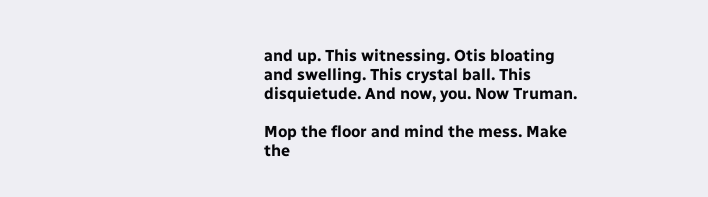and up. This witnessing. Otis bloating and swelling. This crystal ball. This disquietude. And now, you. Now Truman.

Mop the floor and mind the mess. Make the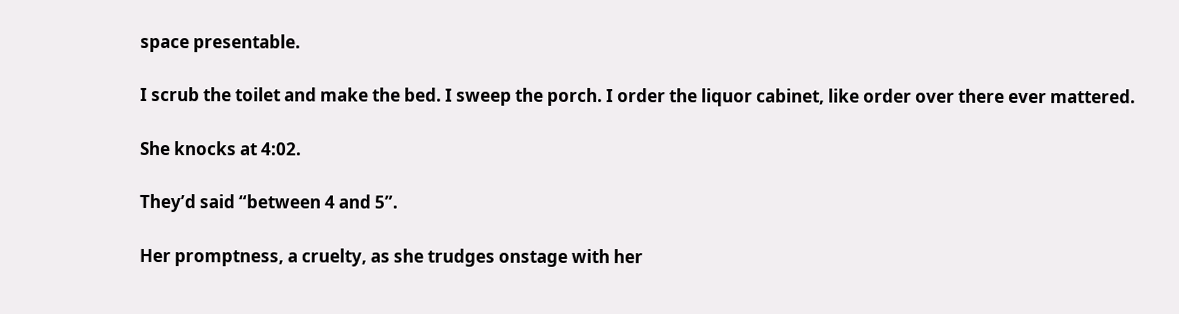space presentable.

I scrub the toilet and make the bed. I sweep the porch. I order the liquor cabinet, like order over there ever mattered.

She knocks at 4:02.

They’d said “between 4 and 5”.

Her promptness, a cruelty, as she trudges onstage with her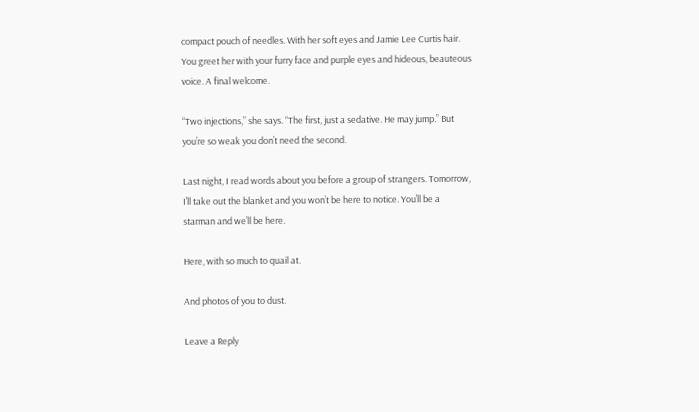compact pouch of needles. With her soft eyes and Jamie Lee Curtis hair. You greet her with your furry face and purple eyes and hideous, beauteous voice. A final welcome.

“Two injections,” she says. “The first, just a sedative. He may jump.” But you’re so weak you don’t need the second.

Last night, I read words about you before a group of strangers. Tomorrow, I’ll take out the blanket and you won’t be here to notice. You’ll be a starman and we’ll be here.

Here, with so much to quail at.

And photos of you to dust.

Leave a Reply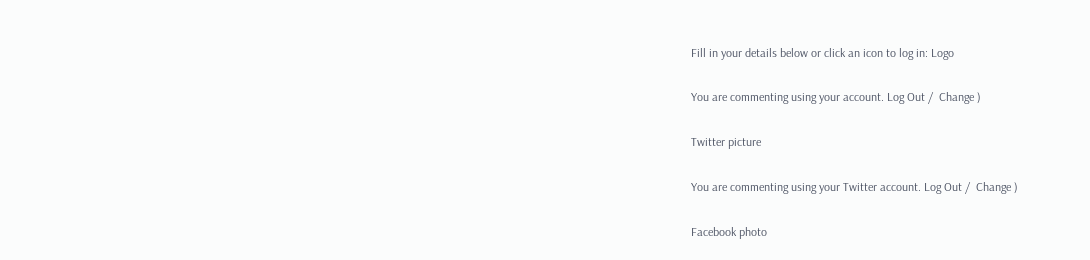Fill in your details below or click an icon to log in: Logo

You are commenting using your account. Log Out /  Change )

Twitter picture

You are commenting using your Twitter account. Log Out /  Change )

Facebook photo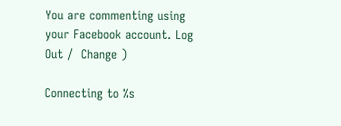You are commenting using your Facebook account. Log Out /  Change )

Connecting to %s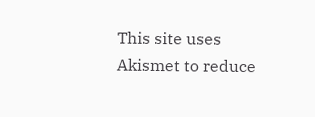This site uses Akismet to reduce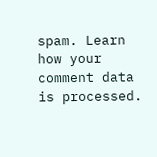spam. Learn how your comment data is processed.